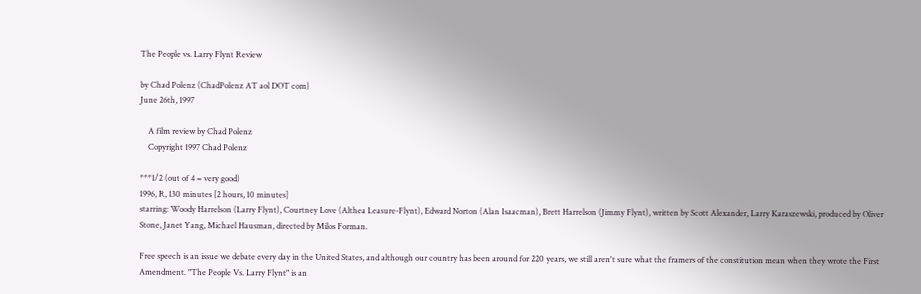The People vs. Larry Flynt Review

by Chad Polenz (ChadPolenz AT aol DOT com)
June 26th, 1997

    A film review by Chad Polenz
    Copyright 1997 Chad Polenz

***1/2 (out of 4 = very good)
1996, R, 130 minutes [2 hours, 10 minutes]
starring: Woody Harrelson (Larry Flynt), Courtney Love (Althea Leasure-Flynt), Edward Norton (Alan Isaacman), Brett Harrelson (Jimmy Flynt), written by Scott Alexander, Larry Karaszewski, produced by Oliver Stone, Janet Yang, Michael Hausman, directed by Milos Forman.

Free speech is an issue we debate every day in the United States, and although our country has been around for 220 years, we still aren't sure what the framers of the constitution mean when they wrote the First Amendment. "The People Vs. Larry Flynt" is an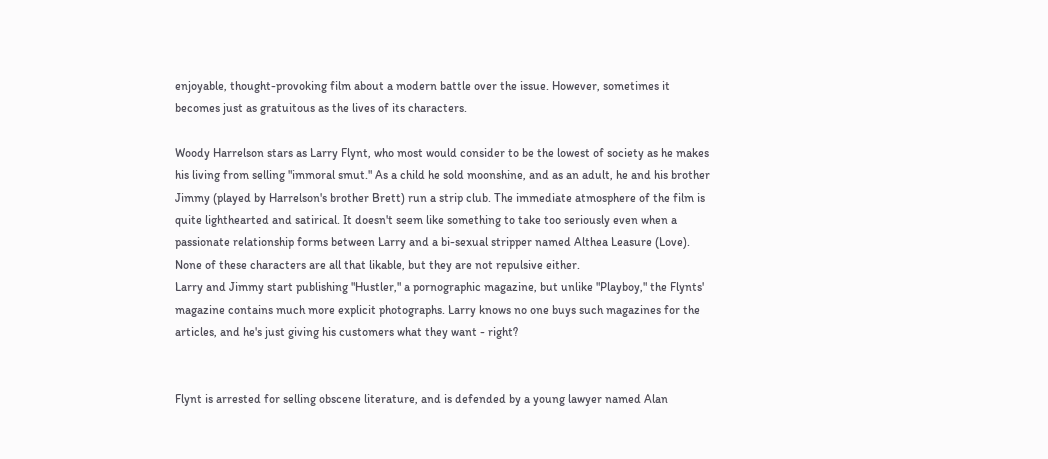enjoyable, thought-provoking film about a modern battle over the issue. However, sometimes it becomes just as gratuitous as the lives of its characters.

Woody Harrelson stars as Larry Flynt, who most would consider to be the lowest of society as he makes his living from selling "immoral smut." As a child he sold moonshine, and as an adult, he and his brother Jimmy (played by Harrelson's brother Brett) run a strip club. The immediate atmosphere of the film is quite lighthearted and satirical. It doesn't seem like something to take too seriously even when a passionate relationship forms between Larry and a bi-sexual stripper named Althea Leasure (Love). None of these characters are all that likable, but they are not repulsive either.
Larry and Jimmy start publishing "Hustler," a pornographic magazine, but unlike "Playboy," the Flynts' magazine contains much more explicit photographs. Larry knows no one buys such magazines for the articles, and he's just giving his customers what they want - right?


Flynt is arrested for selling obscene literature, and is defended by a young lawyer named Alan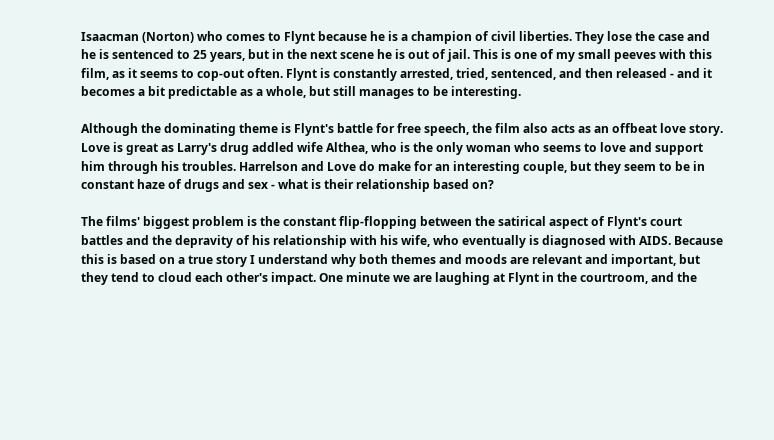Isaacman (Norton) who comes to Flynt because he is a champion of civil liberties. They lose the case and he is sentenced to 25 years, but in the next scene he is out of jail. This is one of my small peeves with this film, as it seems to cop-out often. Flynt is constantly arrested, tried, sentenced, and then released - and it becomes a bit predictable as a whole, but still manages to be interesting.

Although the dominating theme is Flynt's battle for free speech, the film also acts as an offbeat love story. Love is great as Larry's drug addled wife Althea, who is the only woman who seems to love and support him through his troubles. Harrelson and Love do make for an interesting couple, but they seem to be in constant haze of drugs and sex - what is their relationship based on?

The films' biggest problem is the constant flip-flopping between the satirical aspect of Flynt's court battles and the depravity of his relationship with his wife, who eventually is diagnosed with AIDS. Because this is based on a true story I understand why both themes and moods are relevant and important, but they tend to cloud each other's impact. One minute we are laughing at Flynt in the courtroom, and the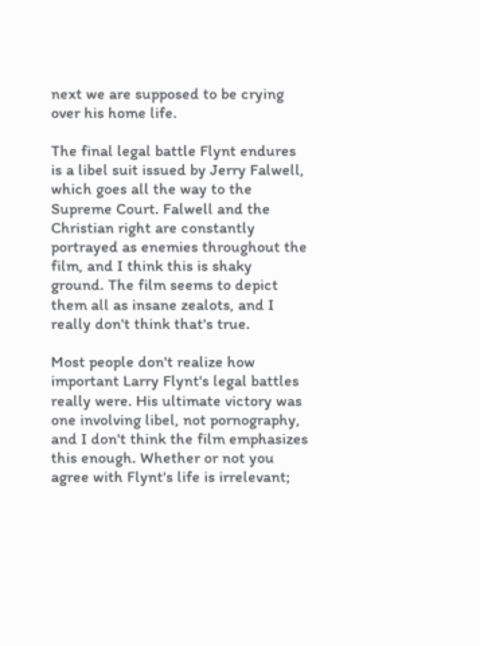next we are supposed to be crying over his home life.

The final legal battle Flynt endures is a libel suit issued by Jerry Falwell, which goes all the way to the Supreme Court. Falwell and the Christian right are constantly portrayed as enemies throughout the film, and I think this is shaky ground. The film seems to depict them all as insane zealots, and I really don't think that's true.

Most people don't realize how important Larry Flynt's legal battles really were. His ultimate victory was one involving libel, not pornography, and I don't think the film emphasizes this enough. Whether or not you agree with Flynt's life is irrelevant;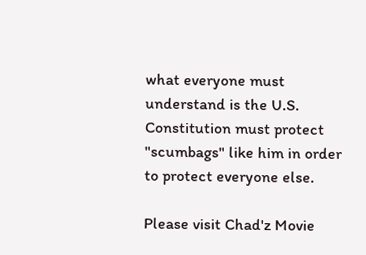what everyone must understand is the U.S. Constitution must protect "scumbags" like him in order to protect everyone else.

Please visit Chad'z Movie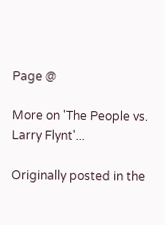Page @

More on 'The People vs. Larry Flynt'...

Originally posted in the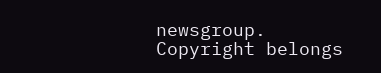newsgroup. Copyright belongs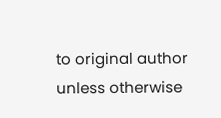to original author unless otherwise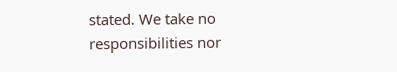stated. We take no responsibilities nor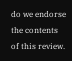do we endorse the contents of this review.